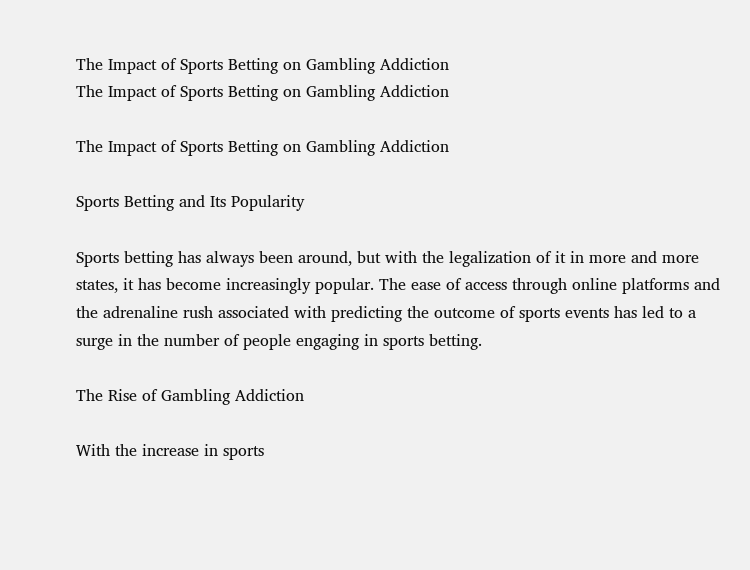The Impact of Sports Betting on Gambling Addiction
The Impact of Sports Betting on Gambling Addiction

The Impact of Sports Betting on Gambling Addiction

Sports Betting and Its Popularity

Sports betting has always been around, but with the legalization of it in more and more states, it has become increasingly popular. The ease of access through online platforms and the adrenaline rush associated with predicting the outcome of sports events has led to a surge in the number of people engaging in sports betting.

The Rise of Gambling Addiction

With the increase in sports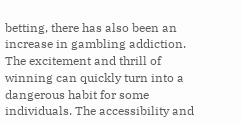betting, there has also been an increase in gambling addiction. The excitement and thrill of winning can quickly turn into a dangerous habit for some individuals. The accessibility and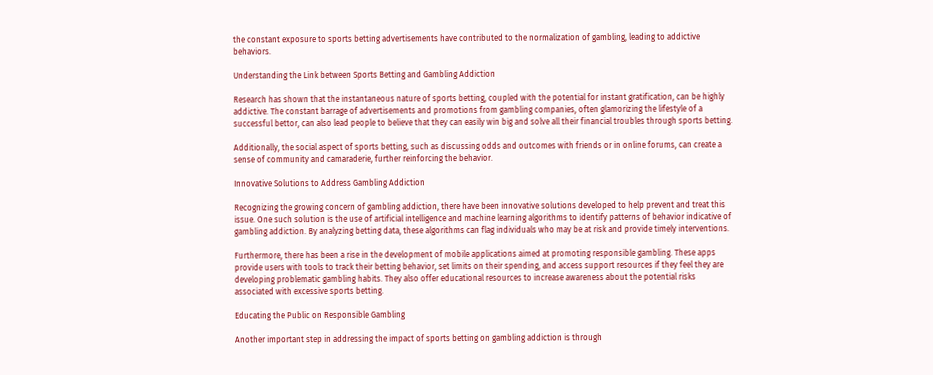the constant exposure to sports betting advertisements have contributed to the normalization of gambling, leading to addictive behaviors.

Understanding the Link between Sports Betting and Gambling Addiction

Research has shown that the instantaneous nature of sports betting, coupled with the potential for instant gratification, can be highly addictive. The constant barrage of advertisements and promotions from gambling companies, often glamorizing the lifestyle of a successful bettor, can also lead people to believe that they can easily win big and solve all their financial troubles through sports betting.

Additionally, the social aspect of sports betting, such as discussing odds and outcomes with friends or in online forums, can create a sense of community and camaraderie, further reinforcing the behavior.

Innovative Solutions to Address Gambling Addiction

Recognizing the growing concern of gambling addiction, there have been innovative solutions developed to help prevent and treat this issue. One such solution is the use of artificial intelligence and machine learning algorithms to identify patterns of behavior indicative of gambling addiction. By analyzing betting data, these algorithms can flag individuals who may be at risk and provide timely interventions.

Furthermore, there has been a rise in the development of mobile applications aimed at promoting responsible gambling. These apps provide users with tools to track their betting behavior, set limits on their spending, and access support resources if they feel they are developing problematic gambling habits. They also offer educational resources to increase awareness about the potential risks associated with excessive sports betting.

Educating the Public on Responsible Gambling

Another important step in addressing the impact of sports betting on gambling addiction is through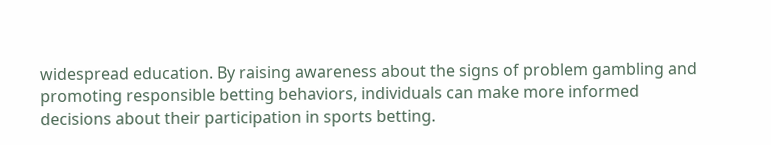widespread education. By raising awareness about the signs of problem gambling and promoting responsible betting behaviors, individuals can make more informed decisions about their participation in sports betting.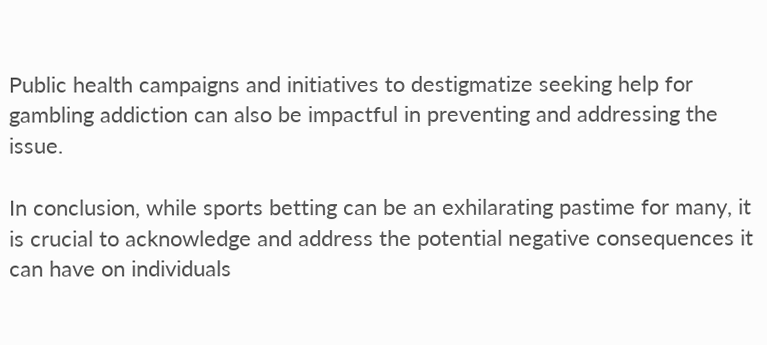Public health campaigns and initiatives to destigmatize seeking help for gambling addiction can also be impactful in preventing and addressing the issue.

In conclusion, while sports betting can be an exhilarating pastime for many, it is crucial to acknowledge and address the potential negative consequences it can have on individuals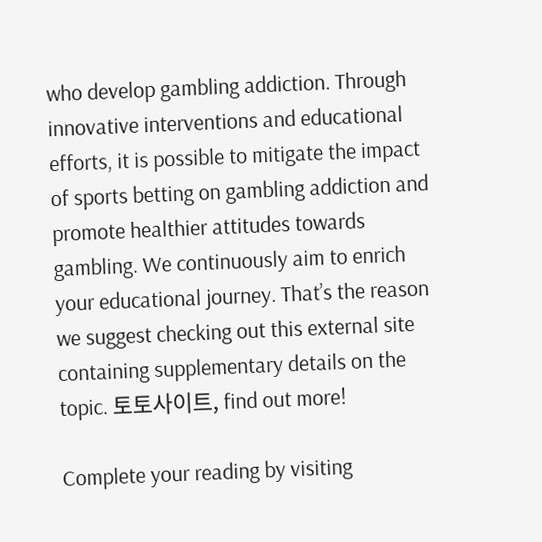who develop gambling addiction. Through innovative interventions and educational efforts, it is possible to mitigate the impact of sports betting on gambling addiction and promote healthier attitudes towards gambling. We continuously aim to enrich your educational journey. That’s the reason we suggest checking out this external site containing supplementary details on the topic. 토토사이트, find out more!

Complete your reading by visiting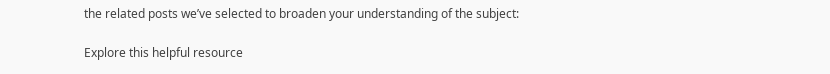the related posts we’ve selected to broaden your understanding of the subject:

Explore this helpful resource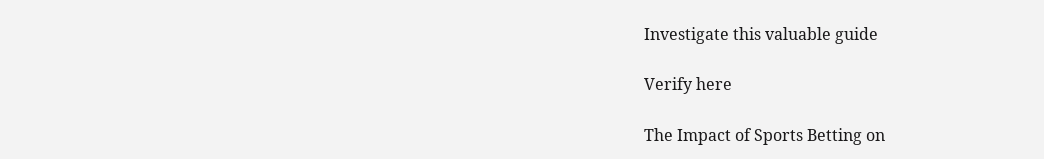Investigate this valuable guide

Verify here

The Impact of Sports Betting on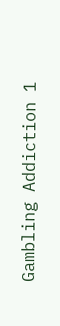Gambling Addiction 1